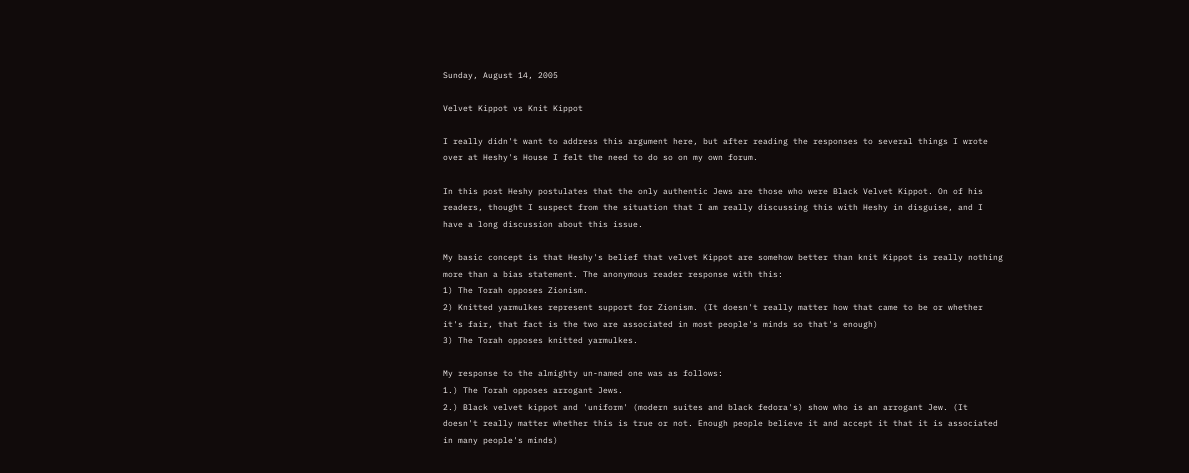Sunday, August 14, 2005

Velvet Kippot vs Knit Kippot

I really didn't want to address this argument here, but after reading the responses to several things I wrote over at Heshy's House I felt the need to do so on my own forum.

In this post Heshy postulates that the only authentic Jews are those who were Black Velvet Kippot. On of his readers, thought I suspect from the situation that I am really discussing this with Heshy in disguise, and I have a long discussion about this issue.

My basic concept is that Heshy's belief that velvet Kippot are somehow better than knit Kippot is really nothing more than a bias statement. The anonymous reader response with this:
1) The Torah opposes Zionism.
2) Knitted yarmulkes represent support for Zionism. (It doesn't really matter how that came to be or whether it's fair, that fact is the two are associated in most people's minds so that's enough)
3) The Torah opposes knitted yarmulkes.

My response to the almighty un-named one was as follows:
1.) The Torah opposes arrogant Jews.
2.) Black velvet kippot and 'uniform' (modern suites and black fedora's) show who is an arrogant Jew. (It doesn't really matter whether this is true or not. Enough people believe it and accept it that it is associated in many people's minds)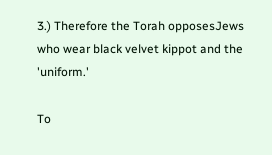3.) Therefore the Torah opposesJews who wear black velvet kippot and the 'uniform.'

To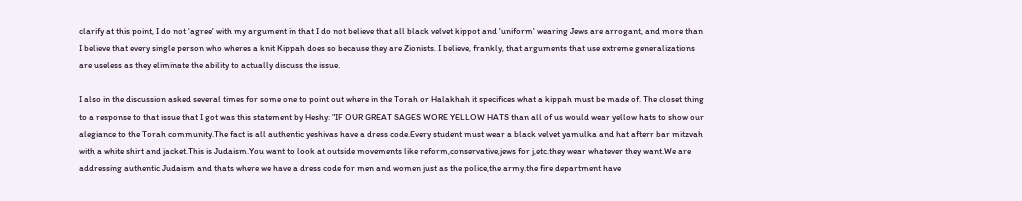clarify at this point, I do not 'agree' with my argument in that I do not believe that all black velvet kippot and 'uniform' wearing Jews are arrogant, and more than I believe that every single person who wheres a knit Kippah does so because they are Zionists. I believe, frankly, that arguments that use extreme generalizations are useless as they eliminate the ability to actually discuss the issue.

I also in the discussion asked several times for some one to point out where in the Torah or Halakhah it specifices what a kippah must be made of. The closet thing to a response to that issue that I got was this statement by Heshy: "IF OUR GREAT SAGES WORE YELLOW HATS than all of us would wear yellow hats to show our alegiance to the Torah community.The fact is all authentic yeshivas have a dress code.Every student must wear a black velvet yamulka and hat afterr bar mitzvah with a white shirt and jacket.This is Judaism.You want to look at outside movements like reform,conservative,jews for j,etc.they wear whatever they want.We are addressing authentic Judaism and thats where we have a dress code for men and women just as the police,the army.the fire department have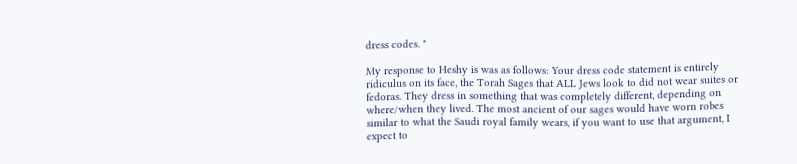dress codes. "

My response to Heshy is was as follows: Your dress code statement is entirely ridiculus on its face, the Torah Sages that ALL Jews look to did not wear suites or fedoras. They dress in something that was completely different, depending on where/when they lived. The most ancient of our sages would have worn robes similar to what the Saudi royal family wears, if you want to use that argument, I expect to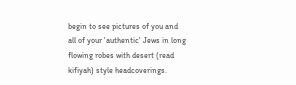begin to see pictures of you and all of your 'authentic' Jews in long flowing robes with desert (read kifiyah) style headcoverings.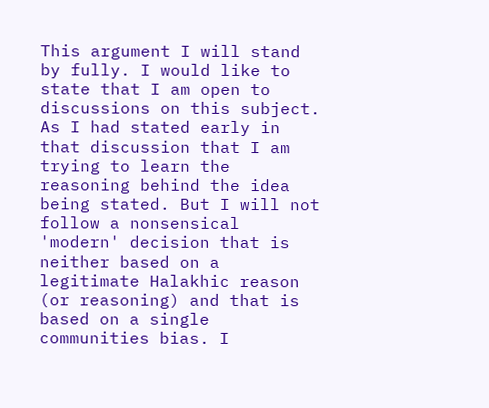This argument I will stand by fully. I would like to state that I am open to discussions on this subject. As I had stated early in that discussion that I am trying to learn the reasoning behind the idea being stated. But I will not follow a nonsensical 'modern' decision that is neither based on a legitimate Halakhic reason (or reasoning) and that is based on a single communities bias. I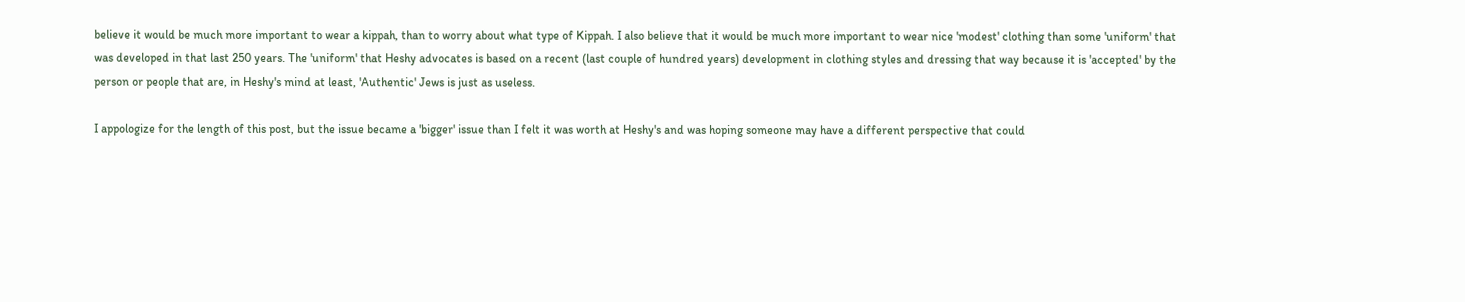believe it would be much more important to wear a kippah, than to worry about what type of Kippah. I also believe that it would be much more important to wear nice 'modest' clothing than some 'uniform' that was developed in that last 250 years. The 'uniform' that Heshy advocates is based on a recent (last couple of hundred years) development in clothing styles and dressing that way because it is 'accepted' by the person or people that are, in Heshy's mind at least, 'Authentic' Jews is just as useless.

I appologize for the length of this post, but the issue became a 'bigger' issue than I felt it was worth at Heshy's and was hoping someone may have a different perspective that could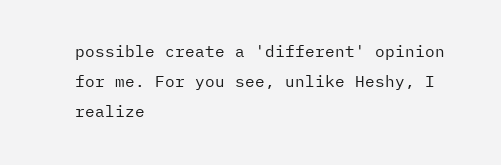possible create a 'different' opinion for me. For you see, unlike Heshy, I realize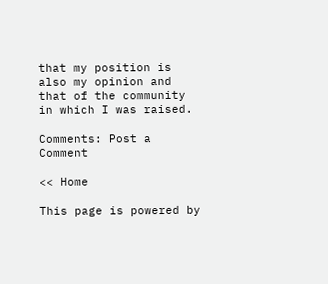that my position is also my opinion and that of the community in which I was raised.

Comments: Post a Comment

<< Home

This page is powered by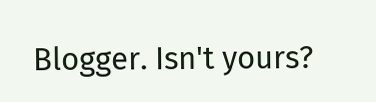Blogger. Isn't yours?